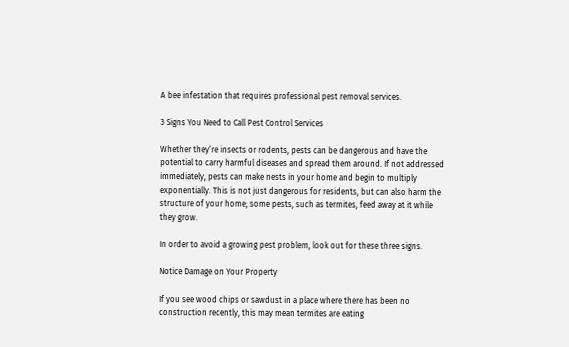A bee infestation that requires professional pest removal services.

3 Signs You Need to Call Pest Control Services

Whether they’re insects or rodents, pests can be dangerous and have the potential to carry harmful diseases and spread them around. If not addressed immediately, pests can make nests in your home and begin to multiply exponentially. This is not just dangerous for residents, but can also harm the structure of your home; some pests, such as termites, feed away at it while they grow.

In order to avoid a growing pest problem, look out for these three signs.

Notice Damage on Your Property

If you see wood chips or sawdust in a place where there has been no construction recently, this may mean termites are eating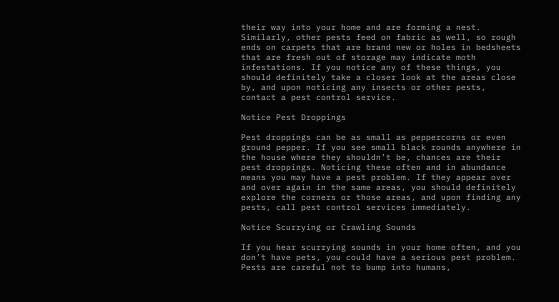their way into your home and are forming a nest. Similarly, other pests feed on fabric as well, so rough ends on carpets that are brand new or holes in bedsheets that are fresh out of storage may indicate moth infestations. If you notice any of these things, you should definitely take a closer look at the areas close by, and upon noticing any insects or other pests, contact a pest control service.

Notice Pest Droppings

Pest droppings can be as small as peppercorns or even ground pepper. If you see small black rounds anywhere in the house where they shouldn’t be, chances are their pest droppings. Noticing these often and in abundance means you may have a pest problem. If they appear over and over again in the same areas, you should definitely explore the corners or those areas, and upon finding any pests, call pest control services immediately.

Notice Scurrying or Crawling Sounds

If you hear scurrying sounds in your home often, and you don’t have pets, you could have a serious pest problem. Pests are careful not to bump into humans,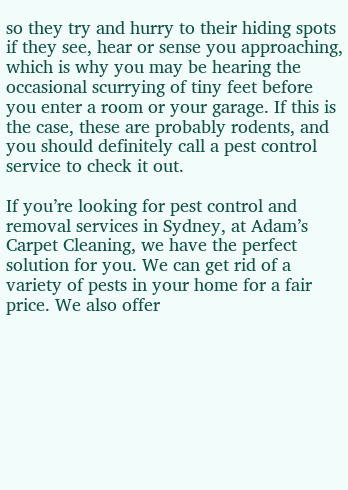so they try and hurry to their hiding spots if they see, hear or sense you approaching, which is why you may be hearing the occasional scurrying of tiny feet before you enter a room or your garage. If this is the case, these are probably rodents, and you should definitely call a pest control service to check it out.

If you’re looking for pest control and removal services in Sydney, at Adam’s Carpet Cleaning, we have the perfect solution for you. We can get rid of a variety of pests in your home for a fair price. We also offer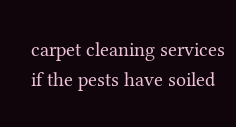carpet cleaning services if the pests have soiled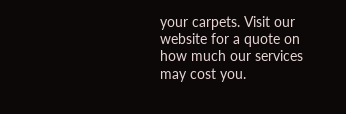your carpets. Visit our website for a quote on how much our services may cost you.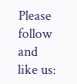Please follow and like us: